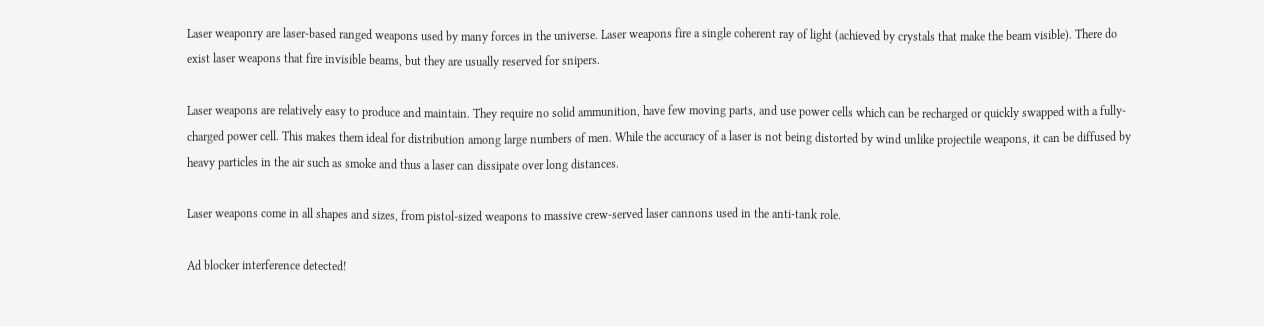Laser weaponry are laser-based ranged weapons used by many forces in the universe. Laser weapons fire a single coherent ray of light (achieved by crystals that make the beam visible). There do exist laser weapons that fire invisible beams, but they are usually reserved for snipers.

Laser weapons are relatively easy to produce and maintain. They require no solid ammunition, have few moving parts, and use power cells which can be recharged or quickly swapped with a fully-charged power cell. This makes them ideal for distribution among large numbers of men. While the accuracy of a laser is not being distorted by wind unlike projectile weapons, it can be diffused by heavy particles in the air such as smoke and thus a laser can dissipate over long distances.

Laser weapons come in all shapes and sizes, from pistol-sized weapons to massive crew-served laser cannons used in the anti-tank role.

Ad blocker interference detected!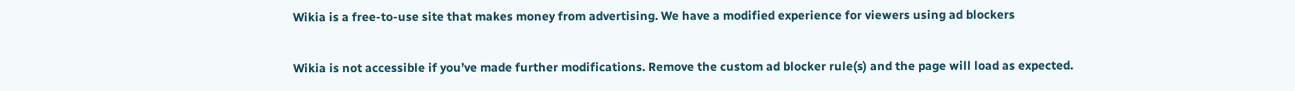Wikia is a free-to-use site that makes money from advertising. We have a modified experience for viewers using ad blockers

Wikia is not accessible if you’ve made further modifications. Remove the custom ad blocker rule(s) and the page will load as expected.